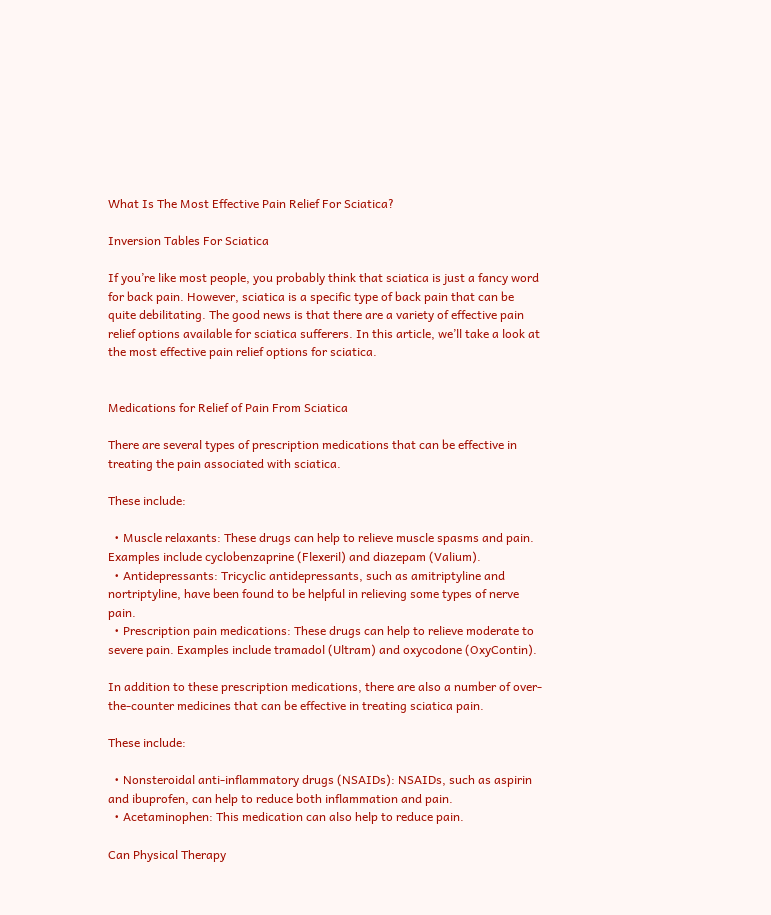What Is The Most Effective Pain Relief For Sciatica?

Inversion Tables For Sciatica

If you’re like most people, you probably think that sciatica is just a fancy word for back pain. However, sciatica is a specific type of back pain that can be quite debilitating. The good news is that there are a variety of effective pain relief options available for sciatica sufferers. In this article, we’ll take a look at the most effective pain relief options for sciatica.


Medications for Relief of Pain From Sciatica

There are several types of prescription medications that can be effective in treating the pain associated with sciatica.

These include:

  • Muscle relaxants: These drugs can help to relieve muscle spasms and pain. Examples include cyclobenzaprine (Flexeril) and diazepam (Valium).
  • Antidepressants: Tricyclic antidepressants, such as amitriptyline and nortriptyline, have been found to be helpful in relieving some types of nerve pain.
  • Prescription pain medications: These drugs can help to relieve moderate to severe pain. Examples include tramadol (Ultram) and oxycodone (OxyContin).

In addition to these prescription medications, there are also a number of over-the-counter medicines that can be effective in treating sciatica pain.

These include:

  • Nonsteroidal anti-inflammatory drugs (NSAIDs): NSAIDs, such as aspirin and ibuprofen, can help to reduce both inflammation and pain.
  • Acetaminophen: This medication can also help to reduce pain.

Can Physical Therapy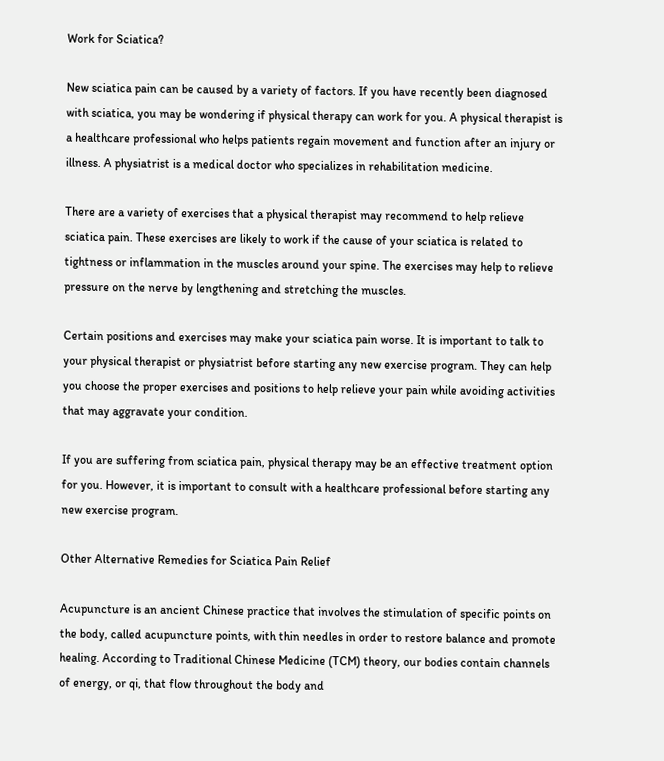Work for Sciatica?

New sciatica pain can be caused by a variety of factors. If you have recently been diagnosed with sciatica, you may be wondering if physical therapy can work for you. A physical therapist is a healthcare professional who helps patients regain movement and function after an injury or illness. A physiatrist is a medical doctor who specializes in rehabilitation medicine.

There are a variety of exercises that a physical therapist may recommend to help relieve sciatica pain. These exercises are likely to work if the cause of your sciatica is related to tightness or inflammation in the muscles around your spine. The exercises may help to relieve pressure on the nerve by lengthening and stretching the muscles.

Certain positions and exercises may make your sciatica pain worse. It is important to talk to your physical therapist or physiatrist before starting any new exercise program. They can help you choose the proper exercises and positions to help relieve your pain while avoiding activities that may aggravate your condition.

If you are suffering from sciatica pain, physical therapy may be an effective treatment option for you. However, it is important to consult with a healthcare professional before starting any new exercise program.

Other Alternative Remedies for Sciatica Pain Relief

Acupuncture is an ancient Chinese practice that involves the stimulation of specific points on the body, called acupuncture points, with thin needles in order to restore balance and promote healing. According to Traditional Chinese Medicine (TCM) theory, our bodies contain channels of energy, or qi, that flow throughout the body and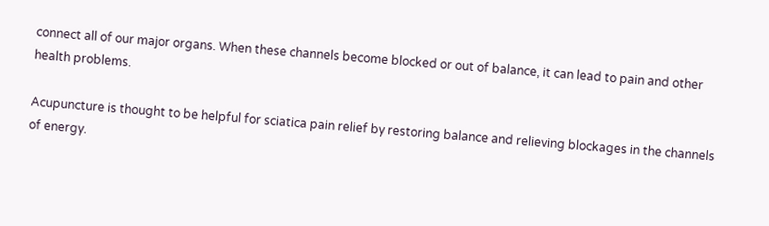connect all of our major organs. When these channels become blocked or out of balance, it can lead to pain and other health problems.

Acupuncture is thought to be helpful for sciatica pain relief by restoring balance and relieving blockages in the channels of energy.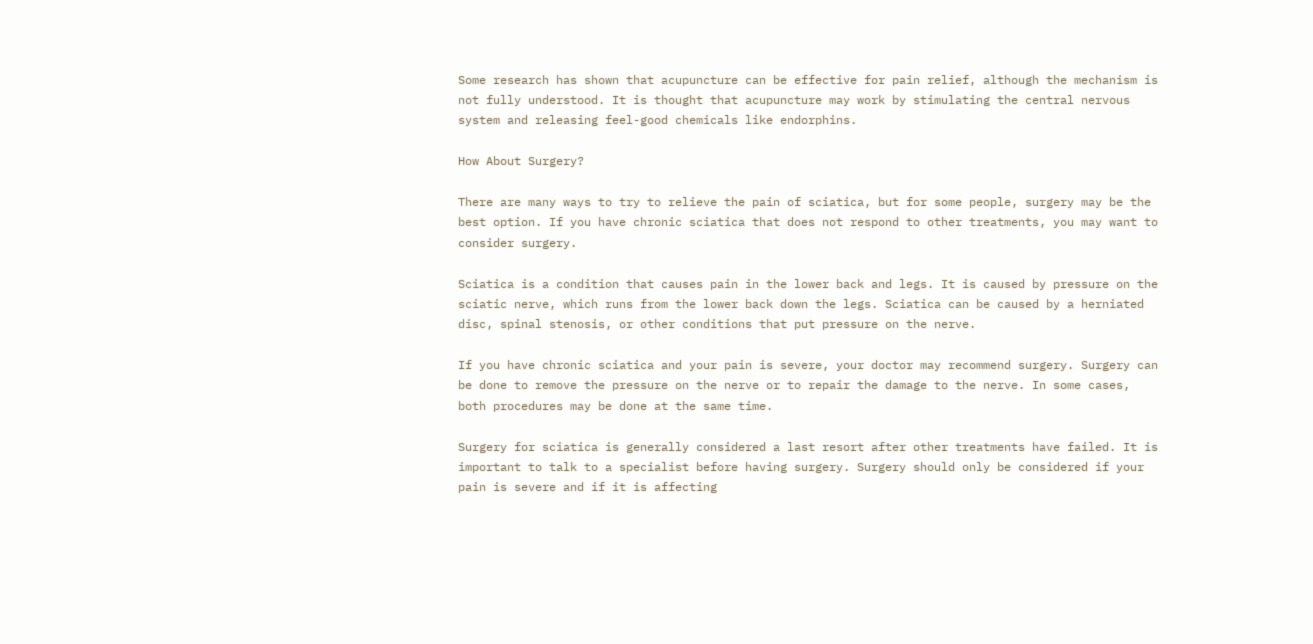Some research has shown that acupuncture can be effective for pain relief, although the mechanism is not fully understood. It is thought that acupuncture may work by stimulating the central nervous system and releasing feel-good chemicals like endorphins.

How About Surgery?

There are many ways to try to relieve the pain of sciatica, but for some people, surgery may be the best option. If you have chronic sciatica that does not respond to other treatments, you may want to consider surgery.

Sciatica is a condition that causes pain in the lower back and legs. It is caused by pressure on the sciatic nerve, which runs from the lower back down the legs. Sciatica can be caused by a herniated disc, spinal stenosis, or other conditions that put pressure on the nerve.

If you have chronic sciatica and your pain is severe, your doctor may recommend surgery. Surgery can be done to remove the pressure on the nerve or to repair the damage to the nerve. In some cases, both procedures may be done at the same time.

Surgery for sciatica is generally considered a last resort after other treatments have failed. It is important to talk to a specialist before having surgery. Surgery should only be considered if your pain is severe and if it is affecting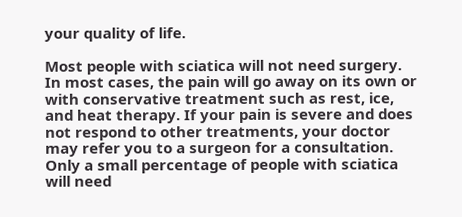your quality of life.

Most people with sciatica will not need surgery. In most cases, the pain will go away on its own or with conservative treatment such as rest, ice, and heat therapy. If your pain is severe and does not respond to other treatments, your doctor may refer you to a surgeon for a consultation. Only a small percentage of people with sciatica will need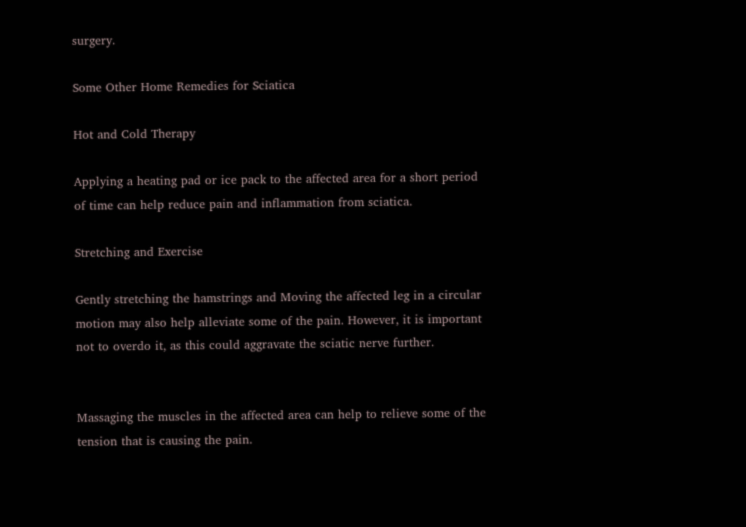surgery.

Some Other Home Remedies for Sciatica

Hot and Cold Therapy

Applying a heating pad or ice pack to the affected area for a short period of time can help reduce pain and inflammation from sciatica.

Stretching and Exercise

Gently stretching the hamstrings and Moving the affected leg in a circular motion may also help alleviate some of the pain. However, it is important not to overdo it, as this could aggravate the sciatic nerve further.


Massaging the muscles in the affected area can help to relieve some of the tension that is causing the pain.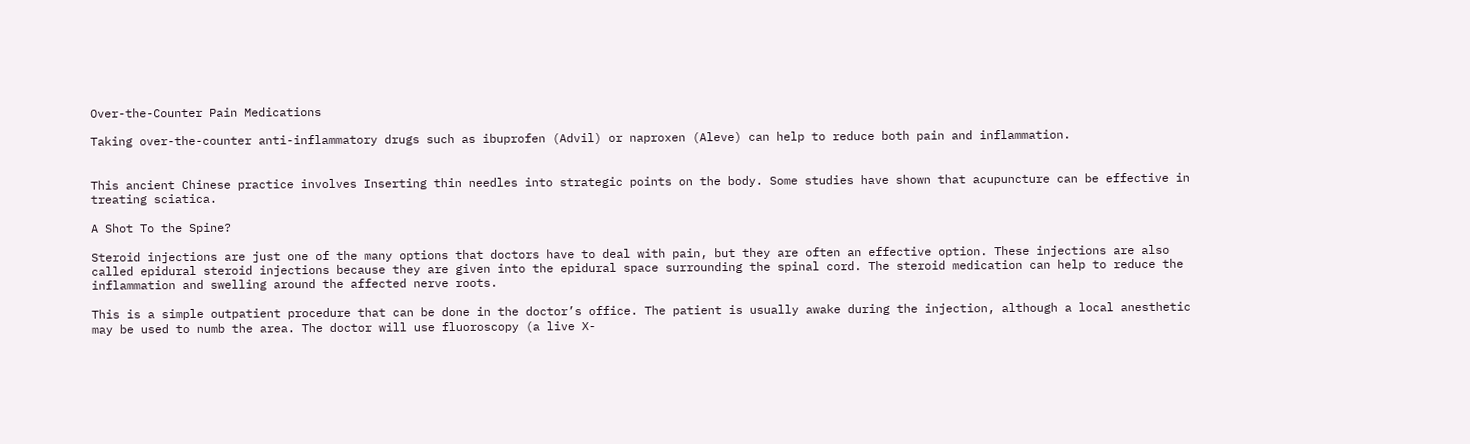Over-the-Counter Pain Medications

Taking over-the-counter anti-inflammatory drugs such as ibuprofen (Advil) or naproxen (Aleve) can help to reduce both pain and inflammation.


This ancient Chinese practice involves Inserting thin needles into strategic points on the body. Some studies have shown that acupuncture can be effective in treating sciatica.

A Shot To the Spine?

Steroid injections are just one of the many options that doctors have to deal with pain, but they are often an effective option. These injections are also called epidural steroid injections because they are given into the epidural space surrounding the spinal cord. The steroid medication can help to reduce the inflammation and swelling around the affected nerve roots.

This is a simple outpatient procedure that can be done in the doctor’s office. The patient is usually awake during the injection, although a local anesthetic may be used to numb the area. The doctor will use fluoroscopy (a live X-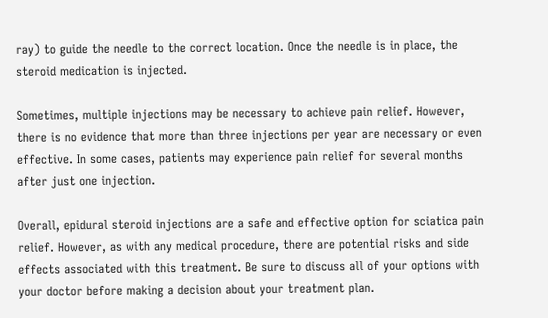ray) to guide the needle to the correct location. Once the needle is in place, the steroid medication is injected.

Sometimes, multiple injections may be necessary to achieve pain relief. However, there is no evidence that more than three injections per year are necessary or even effective. In some cases, patients may experience pain relief for several months after just one injection.

Overall, epidural steroid injections are a safe and effective option for sciatica pain relief. However, as with any medical procedure, there are potential risks and side effects associated with this treatment. Be sure to discuss all of your options with your doctor before making a decision about your treatment plan.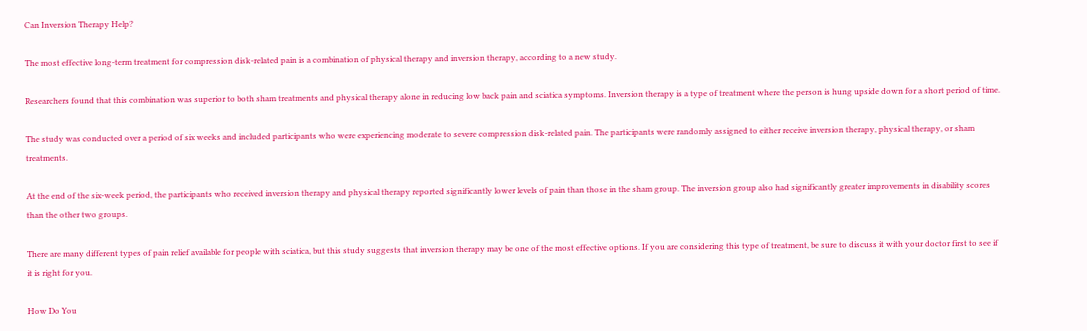Can Inversion Therapy Help?

The most effective long-term treatment for compression disk-related pain is a combination of physical therapy and inversion therapy, according to a new study.

Researchers found that this combination was superior to both sham treatments and physical therapy alone in reducing low back pain and sciatica symptoms. Inversion therapy is a type of treatment where the person is hung upside down for a short period of time.

The study was conducted over a period of six weeks and included participants who were experiencing moderate to severe compression disk-related pain. The participants were randomly assigned to either receive inversion therapy, physical therapy, or sham treatments.

At the end of the six-week period, the participants who received inversion therapy and physical therapy reported significantly lower levels of pain than those in the sham group. The inversion group also had significantly greater improvements in disability scores than the other two groups.

There are many different types of pain relief available for people with sciatica, but this study suggests that inversion therapy may be one of the most effective options. If you are considering this type of treatment, be sure to discuss it with your doctor first to see if it is right for you.

How Do You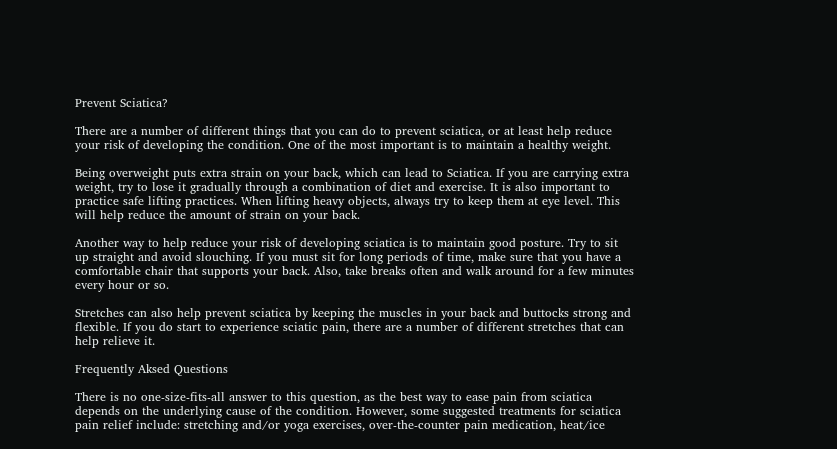Prevent Sciatica?

There are a number of different things that you can do to prevent sciatica, or at least help reduce your risk of developing the condition. One of the most important is to maintain a healthy weight.

Being overweight puts extra strain on your back, which can lead to Sciatica. If you are carrying extra weight, try to lose it gradually through a combination of diet and exercise. It is also important to practice safe lifting practices. When lifting heavy objects, always try to keep them at eye level. This will help reduce the amount of strain on your back.

Another way to help reduce your risk of developing sciatica is to maintain good posture. Try to sit up straight and avoid slouching. If you must sit for long periods of time, make sure that you have a comfortable chair that supports your back. Also, take breaks often and walk around for a few minutes every hour or so.

Stretches can also help prevent sciatica by keeping the muscles in your back and buttocks strong and flexible. If you do start to experience sciatic pain, there are a number of different stretches that can help relieve it.

Frequently Aksed Questions

There is no one-size-fits-all answer to this question, as the best way to ease pain from sciatica depends on the underlying cause of the condition. However, some suggested treatments for sciatica pain relief include: stretching and/or yoga exercises, over-the-counter pain medication, heat/ice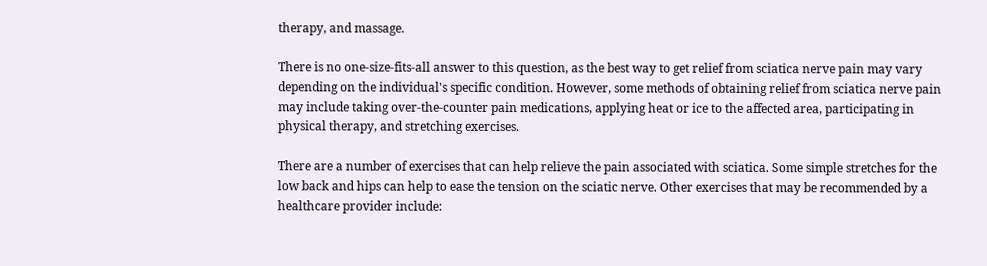therapy, and massage.

There is no one-size-fits-all answer to this question, as the best way to get relief from sciatica nerve pain may vary depending on the individual's specific condition. However, some methods of obtaining relief from sciatica nerve pain may include taking over-the-counter pain medications, applying heat or ice to the affected area, participating in physical therapy, and stretching exercises.

There are a number of exercises that can help relieve the pain associated with sciatica. Some simple stretches for the low back and hips can help to ease the tension on the sciatic nerve. Other exercises that may be recommended by a healthcare provider include: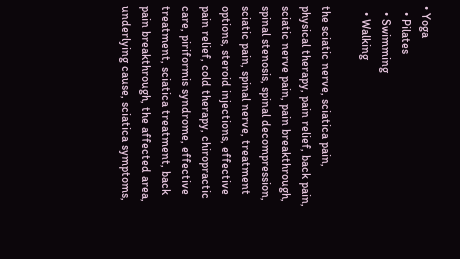• Yoga
  • Pilates
  • Swimming
  • Walking

the sciatic nerve, sciatica pain, physical therapy, pain relief, back pain, sciatic nerve pain, pain breakthrough, spinal stenosis, spinal decompression, sciatic pain, spinal nerve, treatment options, steroid injections, effective pain relief, cold therapy, chiropractic care, piriformis syndrome, effective treatment, sciatica treatment, back pain breakthrough, the affected area, underlying cause, sciatica symptoms,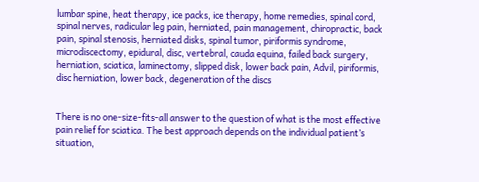lumbar spine, heat therapy, ice packs, ice therapy, home remedies, spinal cord, spinal nerves, radicular leg pain, herniated, pain management, chiropractic, back pain, spinal stenosis, herniated disks, spinal tumor, piriformis syndrome, microdiscectomy, epidural, disc, vertebral, cauda equina, failed back surgery, herniation, sciatica, laminectomy, slipped disk, lower back pain, Advil, piriformis, disc herniation, lower back, degeneration of the discs


There is no one-size-fits-all answer to the question of what is the most effective pain relief for sciatica. The best approach depends on the individual patient’s situation,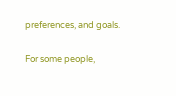preferences, and goals.

For some people,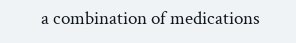a combination of medications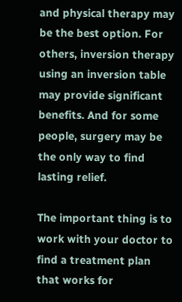and physical therapy may be the best option. For others, inversion therapy using an inversion table may provide significant benefits. And for some people, surgery may be the only way to find lasting relief.

The important thing is to work with your doctor to find a treatment plan that works for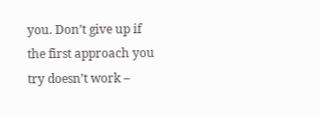you. Don’t give up if the first approach you try doesn’t work –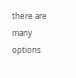there are many options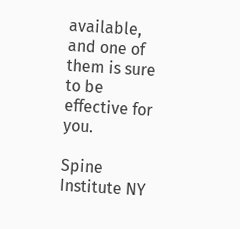available, and one of them is sure to be effective for you.

Spine Institute NY